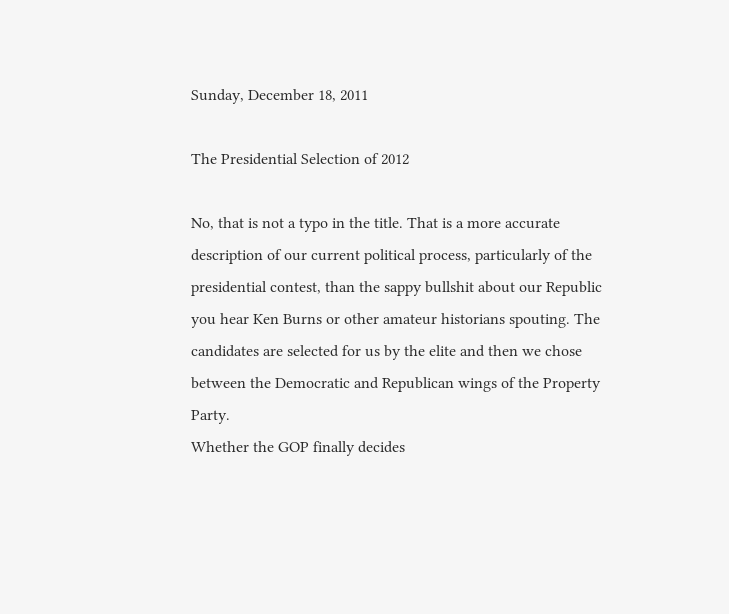Sunday, December 18, 2011

The Presidential Selection of 2012

No, that is not a typo in the title. That is a more accurate description of our current political process, particularly of the presidential contest, than the sappy bullshit about our Republic you hear Ken Burns or other amateur historians spouting. The candidates are selected for us by the elite and then we chose between the Democratic and Republican wings of the Property Party.
Whether the GOP finally decides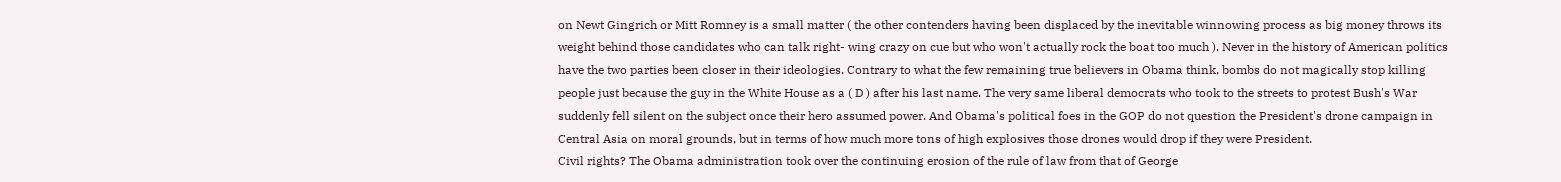on Newt Gingrich or Mitt Romney is a small matter ( the other contenders having been displaced by the inevitable winnowing process as big money throws its weight behind those candidates who can talk right- wing crazy on cue but who won't actually rock the boat too much ). Never in the history of American politics have the two parties been closer in their ideologies. Contrary to what the few remaining true believers in Obama think, bombs do not magically stop killing people just because the guy in the White House as a ( D ) after his last name. The very same liberal democrats who took to the streets to protest Bush's War suddenly fell silent on the subject once their hero assumed power. And Obama's political foes in the GOP do not question the President's drone campaign in Central Asia on moral grounds, but in terms of how much more tons of high explosives those drones would drop if they were President.
Civil rights? The Obama administration took over the continuing erosion of the rule of law from that of George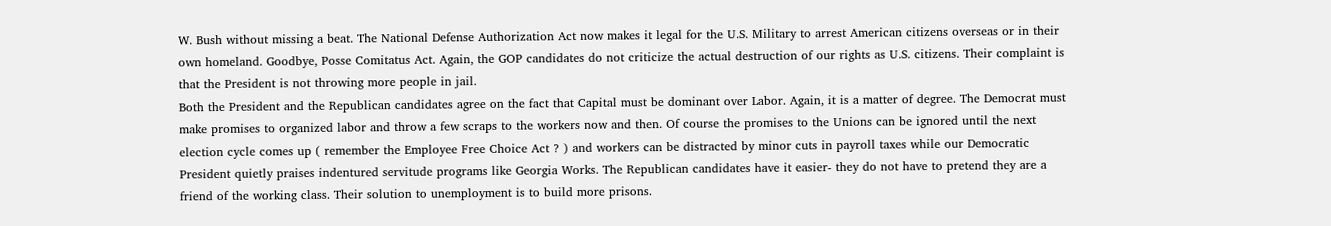W. Bush without missing a beat. The National Defense Authorization Act now makes it legal for the U.S. Military to arrest American citizens overseas or in their own homeland. Goodbye, Posse Comitatus Act. Again, the GOP candidates do not criticize the actual destruction of our rights as U.S. citizens. Their complaint is that the President is not throwing more people in jail.
Both the President and the Republican candidates agree on the fact that Capital must be dominant over Labor. Again, it is a matter of degree. The Democrat must make promises to organized labor and throw a few scraps to the workers now and then. Of course the promises to the Unions can be ignored until the next election cycle comes up ( remember the Employee Free Choice Act ? ) and workers can be distracted by minor cuts in payroll taxes while our Democratic President quietly praises indentured servitude programs like Georgia Works. The Republican candidates have it easier- they do not have to pretend they are a friend of the working class. Their solution to unemployment is to build more prisons.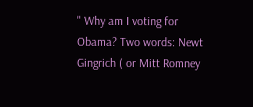" Why am I voting for Obama? Two words: Newt Gingrich ( or Mitt Romney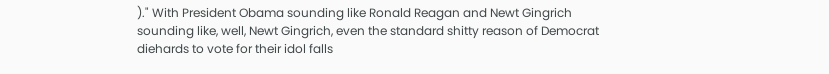)." With President Obama sounding like Ronald Reagan and Newt Gingrich sounding like, well, Newt Gingrich, even the standard shitty reason of Democrat diehards to vote for their idol falls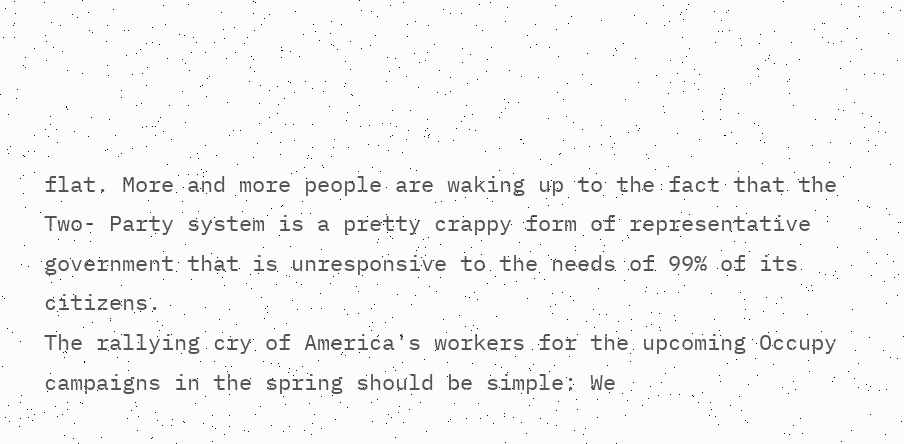flat. More and more people are waking up to the fact that the Two- Party system is a pretty crappy form of representative government that is unresponsive to the needs of 99% of its citizens.
The rallying cry of America's workers for the upcoming Occupy campaigns in the spring should be simple: We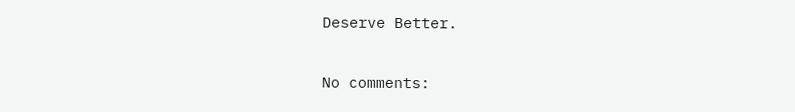Deserve Better.

No comments: